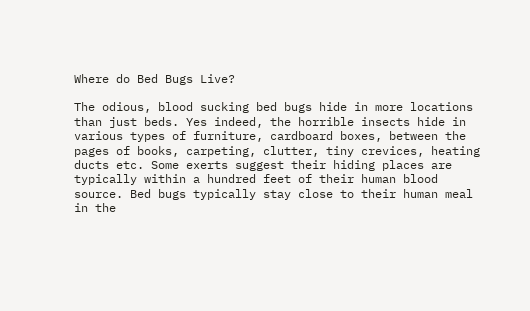Where do Bed Bugs Live?

The odious, blood sucking bed bugs hide in more locations than just beds. Yes indeed, the horrible insects hide in various types of furniture, cardboard boxes, between the pages of books, carpeting, clutter, tiny crevices, heating ducts etc. Some exerts suggest their hiding places are typically within a hundred feet of their human blood source. Bed bugs typically stay close to their human meal in the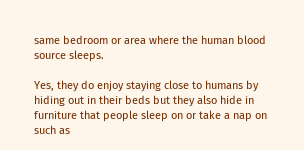same bedroom or area where the human blood source sleeps.

Yes, they do enjoy staying close to humans by hiding out in their beds but they also hide in furniture that people sleep on or take a nap on such as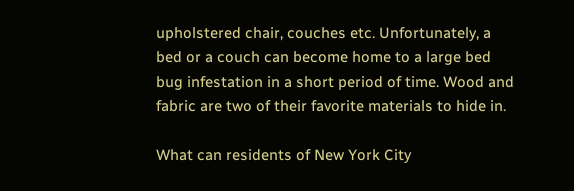upholstered chair, couches etc. Unfortunately, a bed or a couch can become home to a large bed bug infestation in a short period of time. Wood and fabric are two of their favorite materials to hide in.

What can residents of New York City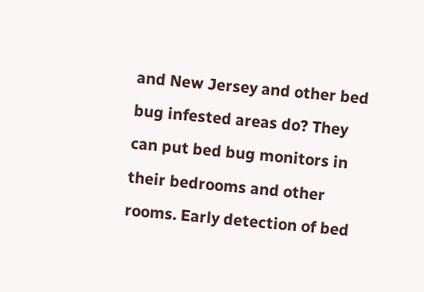and New Jersey and other bed bug infested areas do? They can put bed bug monitors in their bedrooms and other rooms. Early detection of bed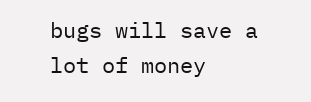bugs will save a lot of money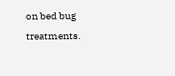on bed bug treatments.